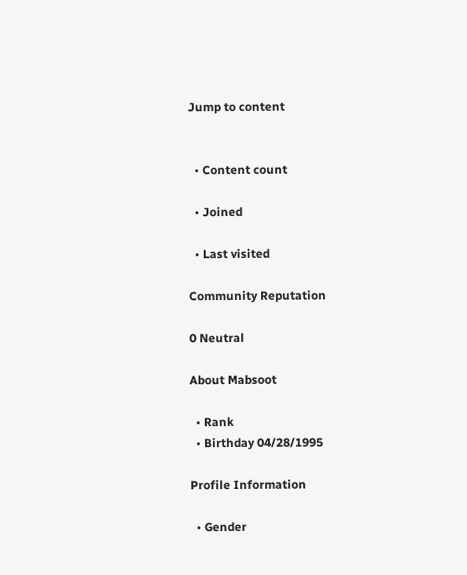Jump to content


  • Content count

  • Joined

  • Last visited

Community Reputation

0 Neutral

About Mabsoot

  • Rank
  • Birthday 04/28/1995

Profile Information

  • Gender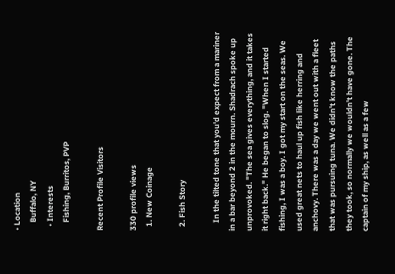• Location
    Buffalo, NY
  • Interests
    Fishing, Burritos, PVP

Recent Profile Visitors

330 profile views
  1. New Coinage

  2. Fish Story

    In the tilted tone that you'd expect from a mariner in a bar beyond 2 in the mourn. Shadrach spoke up unprovoked. "The sea gives everything, and it takes it right back." He began to slog. "When I started fishing, I was a boy. I got my start on the seas. We used great nets to haul up fish like herring and anchovy. There was a day we went out with a fleet that was pursuing tuna. We didn't know the paths they took, so normally we wouldn't have gone. The captain of my ship, as well as a few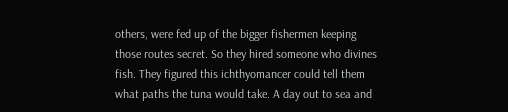others, were fed up of the bigger fishermen keeping those routes secret. So they hired someone who divines fish. They figured this ichthyomancer could tell them what paths the tuna would take. A day out to sea and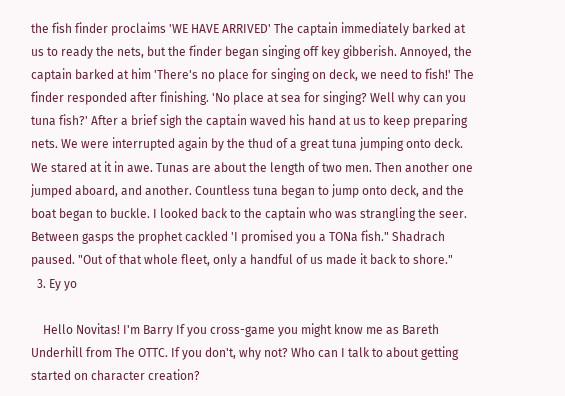the fish finder proclaims 'WE HAVE ARRIVED' The captain immediately barked at us to ready the nets, but the finder began singing off key gibberish. Annoyed, the captain barked at him 'There's no place for singing on deck, we need to fish!' The finder responded after finishing. 'No place at sea for singing? Well why can you tuna fish?' After a brief sigh the captain waved his hand at us to keep preparing nets. We were interrupted again by the thud of a great tuna jumping onto deck. We stared at it in awe. Tunas are about the length of two men. Then another one jumped aboard, and another. Countless tuna began to jump onto deck, and the boat began to buckle. I looked back to the captain who was strangling the seer. Between gasps the prophet cackled 'I promised you a TONa fish." Shadrach paused. "Out of that whole fleet, only a handful of us made it back to shore."
  3. Ey yo

    Hello Novitas! I'm Barry If you cross-game you might know me as Bareth Underhill from The OTTC. If you don't, why not? Who can I talk to about getting started on character creation?